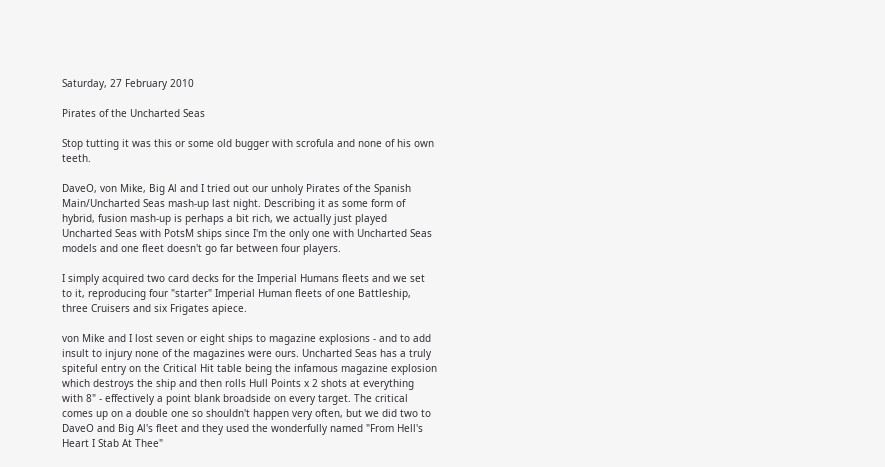Saturday, 27 February 2010

Pirates of the Uncharted Seas

Stop tutting it was this or some old bugger with scrofula and none of his own teeth.

DaveO, von Mike, Big Al and I tried out our unholy Pirates of the Spanish Main/Uncharted Seas mash-up last night. Describing it as some form of hybrid, fusion mash-up is perhaps a bit rich, we actually just played Uncharted Seas with PotsM ships since I'm the only one with Uncharted Seas models and one fleet doesn't go far between four players.

I simply acquired two card decks for the Imperial Humans fleets and we set to it, reproducing four "starter" Imperial Human fleets of one Battleship, three Cruisers and six Frigates apiece.

von Mike and I lost seven or eight ships to magazine explosions - and to add insult to injury none of the magazines were ours. Uncharted Seas has a truly spiteful entry on the Critical Hit table being the infamous magazine explosion which destroys the ship and then rolls Hull Points x 2 shots at everything with 8" - effectively a point blank broadside on every target. The critical comes up on a double one so shouldn't happen very often, but we did two to DaveO and Big Al's fleet and they used the wonderfully named "From Hell's Heart I Stab At Thee"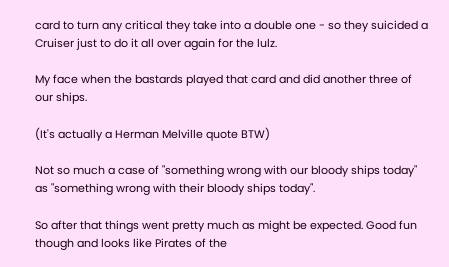card to turn any critical they take into a double one - so they suicided a Cruiser just to do it all over again for the lulz.

My face when the bastards played that card and did another three of our ships.

(It's actually a Herman Melville quote BTW)

Not so much a case of "something wrong with our bloody ships today" as "something wrong with their bloody ships today".

So after that things went pretty much as might be expected. Good fun though and looks like Pirates of the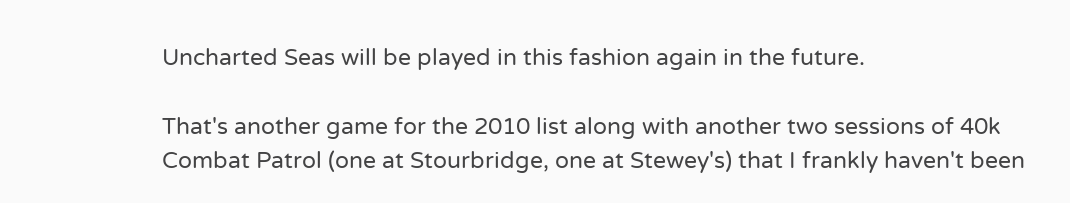Uncharted Seas will be played in this fashion again in the future.

That's another game for the 2010 list along with another two sessions of 40k Combat Patrol (one at Stourbridge, one at Stewey's) that I frankly haven't been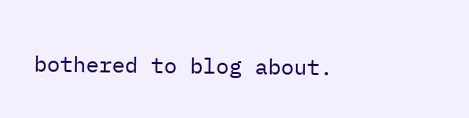bothered to blog about.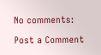No comments:

Post a Comment